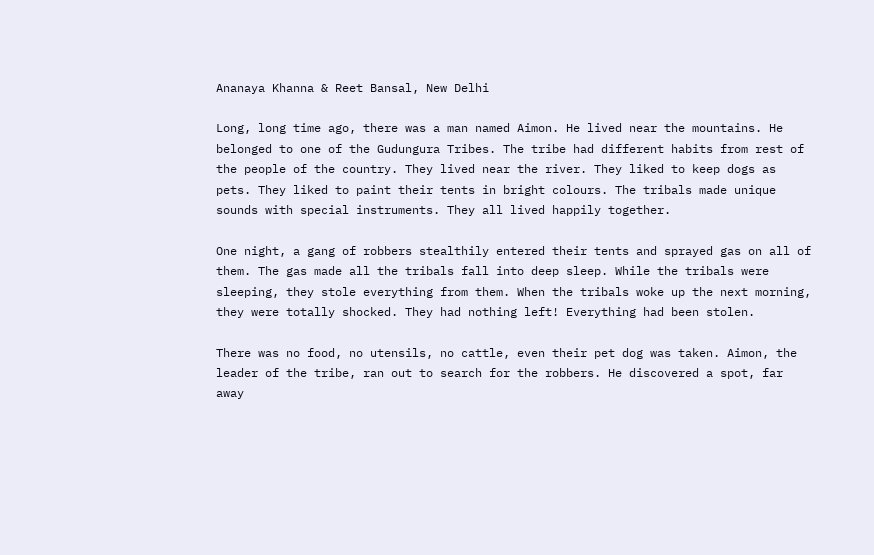Ananaya Khanna & Reet Bansal, New Delhi

Long, long time ago, there was a man named Aimon. He lived near the mountains. He belonged to one of the Gudungura Tribes. The tribe had different habits from rest of the people of the country. They lived near the river. They liked to keep dogs as pets. They liked to paint their tents in bright colours. The tribals made unique sounds with special instruments. They all lived happily together.

One night, a gang of robbers stealthily entered their tents and sprayed gas on all of them. The gas made all the tribals fall into deep sleep. While the tribals were sleeping, they stole everything from them. When the tribals woke up the next morning, they were totally shocked. They had nothing left! Everything had been stolen.

There was no food, no utensils, no cattle, even their pet dog was taken. Aimon, the leader of the tribe, ran out to search for the robbers. He discovered a spot, far away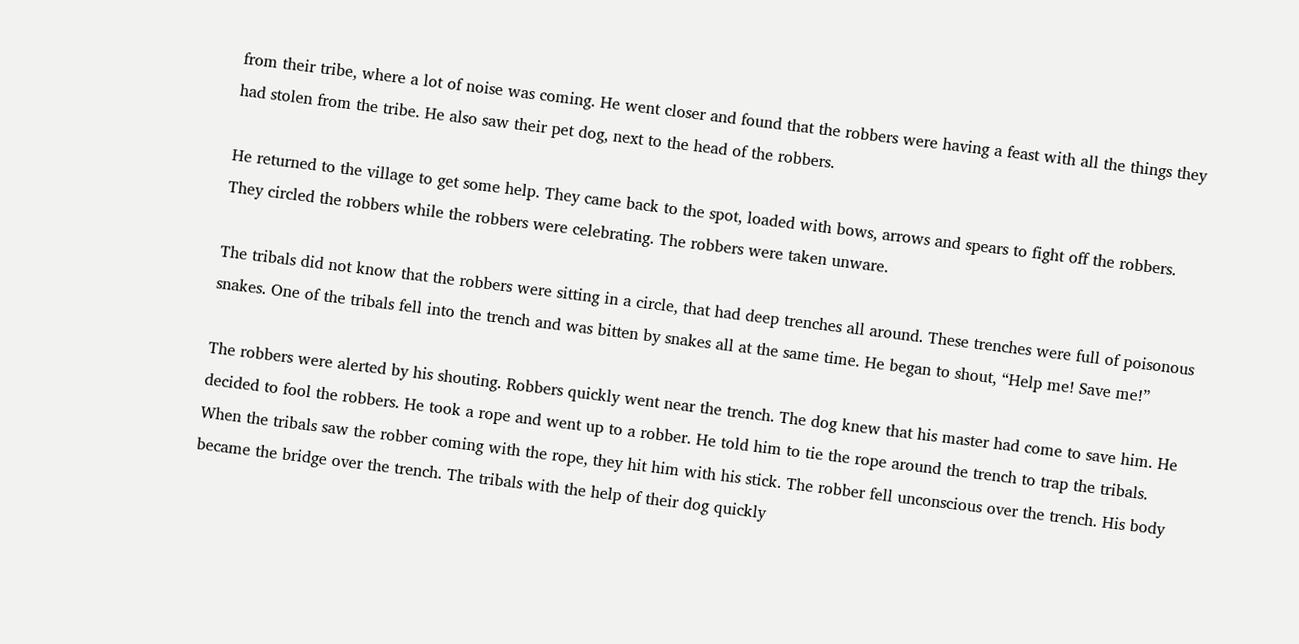from their tribe, where a lot of noise was coming. He went closer and found that the robbers were having a feast with all the things they had stolen from the tribe. He also saw their pet dog, next to the head of the robbers.

He returned to the village to get some help. They came back to the spot, loaded with bows, arrows and spears to fight off the robbers. They circled the robbers while the robbers were celebrating. The robbers were taken unware.

The tribals did not know that the robbers were sitting in a circle, that had deep trenches all around. These trenches were full of poisonous snakes. One of the tribals fell into the trench and was bitten by snakes all at the same time. He began to shout, “Help me! Save me!”

The robbers were alerted by his shouting. Robbers quickly went near the trench. The dog knew that his master had come to save him. He decided to fool the robbers. He took a rope and went up to a robber. He told him to tie the rope around the trench to trap the tribals. When the tribals saw the robber coming with the rope, they hit him with his stick. The robber fell unconscious over the trench. His body became the bridge over the trench. The tribals with the help of their dog quickly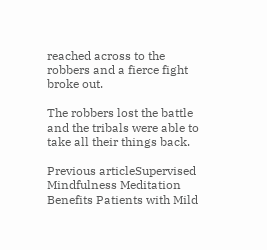reached across to the robbers and a fierce fight broke out.

The robbers lost the battle and the tribals were able to take all their things back.

Previous articleSupervised Mindfulness Meditation Benefits Patients with Mild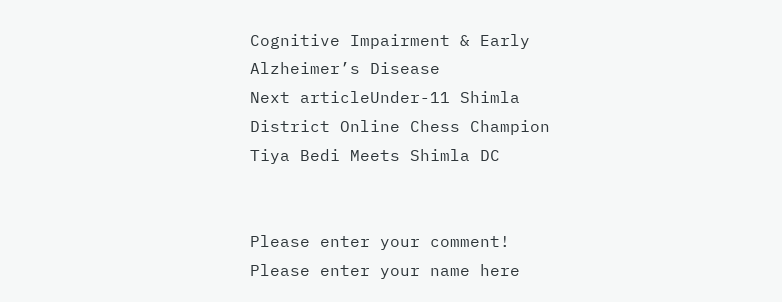Cognitive Impairment & Early Alzheimer’s Disease
Next articleUnder-11 Shimla District Online Chess Champion Tiya Bedi Meets Shimla DC


Please enter your comment!
Please enter your name here